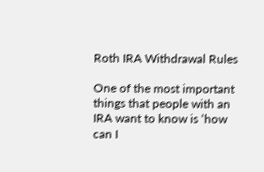Roth IRA Withdrawal Rules

One of the most important things that people with an IRA want to know is ‘how can I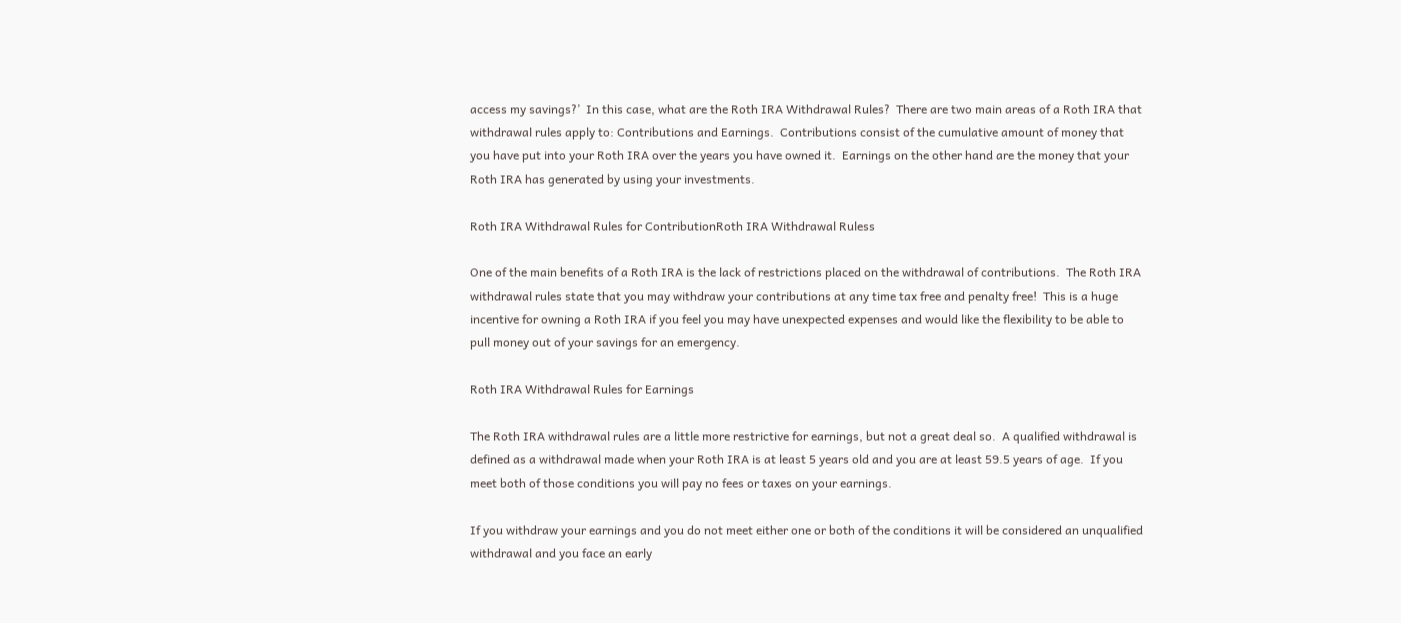access my savings?’  In this case, what are the Roth IRA Withdrawal Rules?  There are two main areas of a Roth IRA that withdrawal rules apply to: Contributions and Earnings.  Contributions consist of the cumulative amount of money that you have put into your Roth IRA over the years you have owned it.  Earnings on the other hand are the money that your Roth IRA has generated by using your investments.

Roth IRA Withdrawal Rules for ContributionRoth IRA Withdrawal Ruless

One of the main benefits of a Roth IRA is the lack of restrictions placed on the withdrawal of contributions.  The Roth IRA withdrawal rules state that you may withdraw your contributions at any time tax free and penalty free!  This is a huge incentive for owning a Roth IRA if you feel you may have unexpected expenses and would like the flexibility to be able to pull money out of your savings for an emergency.

Roth IRA Withdrawal Rules for Earnings

The Roth IRA withdrawal rules are a little more restrictive for earnings, but not a great deal so.  A qualified withdrawal is defined as a withdrawal made when your Roth IRA is at least 5 years old and you are at least 59.5 years of age.  If you meet both of those conditions you will pay no fees or taxes on your earnings.

If you withdraw your earnings and you do not meet either one or both of the conditions it will be considered an unqualified withdrawal and you face an early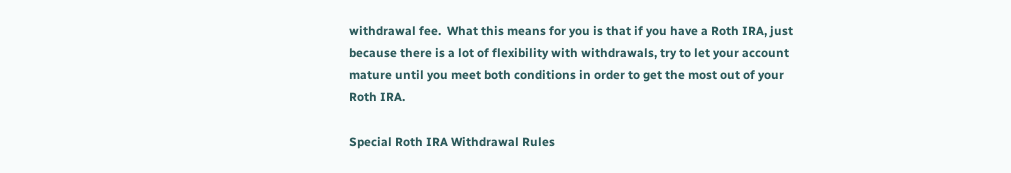withdrawal fee.  What this means for you is that if you have a Roth IRA, just because there is a lot of flexibility with withdrawals, try to let your account mature until you meet both conditions in order to get the most out of your Roth IRA.

Special Roth IRA Withdrawal Rules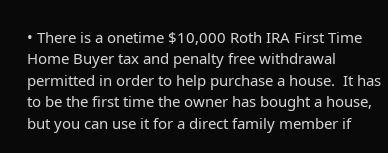• There is a onetime $10,000 Roth IRA First Time Home Buyer tax and penalty free withdrawal permitted in order to help purchase a house.  It has to be the first time the owner has bought a house, but you can use it for a direct family member if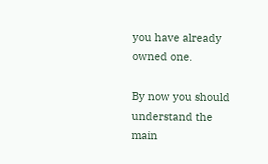you have already owned one.

By now you should understand the main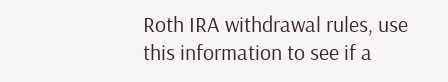Roth IRA withdrawal rules, use this information to see if a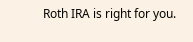Roth IRA is right for you.